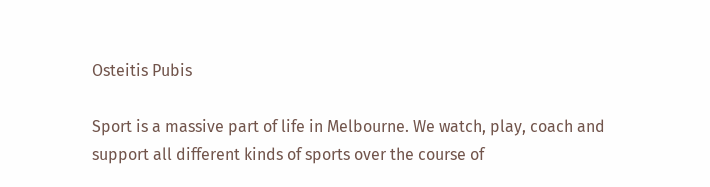Osteitis Pubis

Sport is a massive part of life in Melbourne. We watch, play, coach and support all different kinds of sports over the course of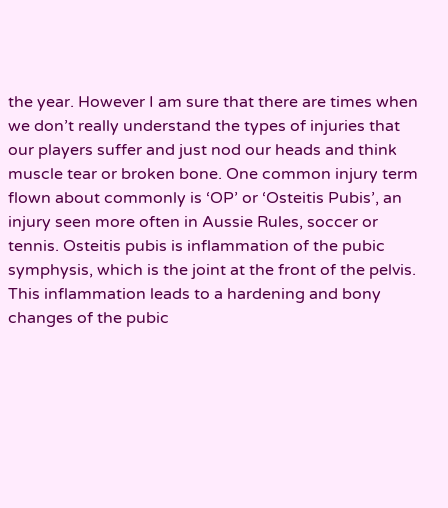the year. However I am sure that there are times when we don’t really understand the types of injuries that our players suffer and just nod our heads and think muscle tear or broken bone. One common injury term flown about commonly is ‘OP’ or ‘Osteitis Pubis’, an injury seen more often in Aussie Rules, soccer or tennis. Osteitis pubis is inflammation of the pubic symphysis, which is the joint at the front of the pelvis. This inflammation leads to a hardening and bony changes of the pubic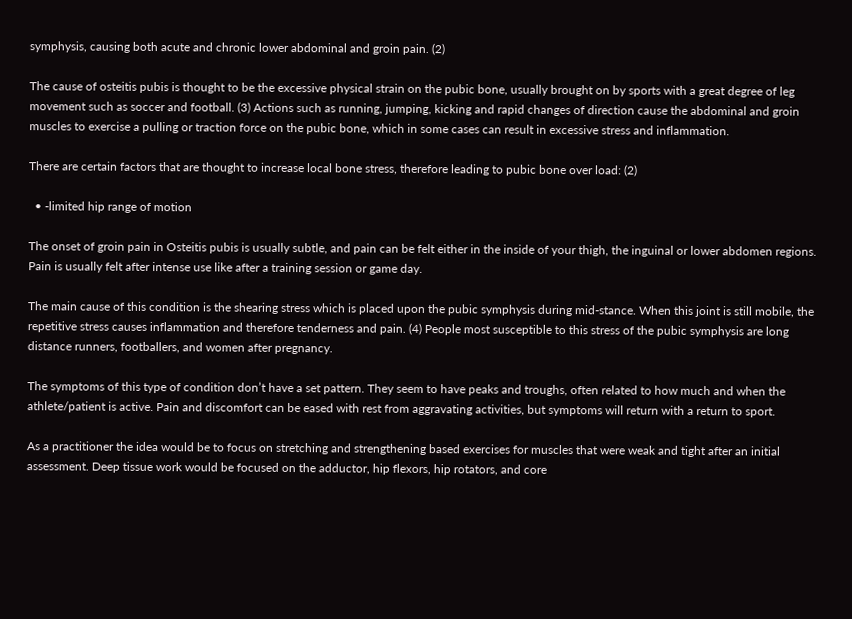symphysis, causing both acute and chronic lower abdominal and groin pain. (2)

The cause of osteitis pubis is thought to be the excessive physical strain on the pubic bone, usually brought on by sports with a great degree of leg movement such as soccer and football. (3) Actions such as running, jumping, kicking and rapid changes of direction cause the abdominal and groin muscles to exercise a pulling or traction force on the pubic bone, which in some cases can result in excessive stress and inflammation.

There are certain factors that are thought to increase local bone stress, therefore leading to pubic bone over load: (2)

  • -limited hip range of motion

The onset of groin pain in Osteitis pubis is usually subtle, and pain can be felt either in the inside of your thigh, the inguinal or lower abdomen regions. Pain is usually felt after intense use like after a training session or game day.

The main cause of this condition is the shearing stress which is placed upon the pubic symphysis during mid-stance. When this joint is still mobile, the repetitive stress causes inflammation and therefore tenderness and pain. (4) People most susceptible to this stress of the pubic symphysis are long distance runners, footballers, and women after pregnancy.

The symptoms of this type of condition don’t have a set pattern. They seem to have peaks and troughs, often related to how much and when the athlete/patient is active. Pain and discomfort can be eased with rest from aggravating activities, but symptoms will return with a return to sport.

As a practitioner the idea would be to focus on stretching and strengthening based exercises for muscles that were weak and tight after an initial assessment. Deep tissue work would be focused on the adductor, hip flexors, hip rotators, and core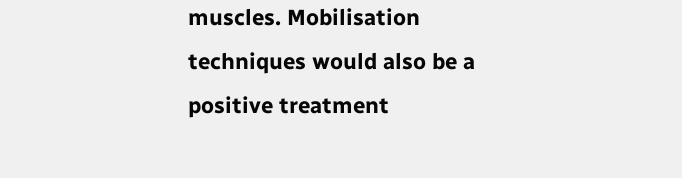muscles. Mobilisation techniques would also be a positive treatment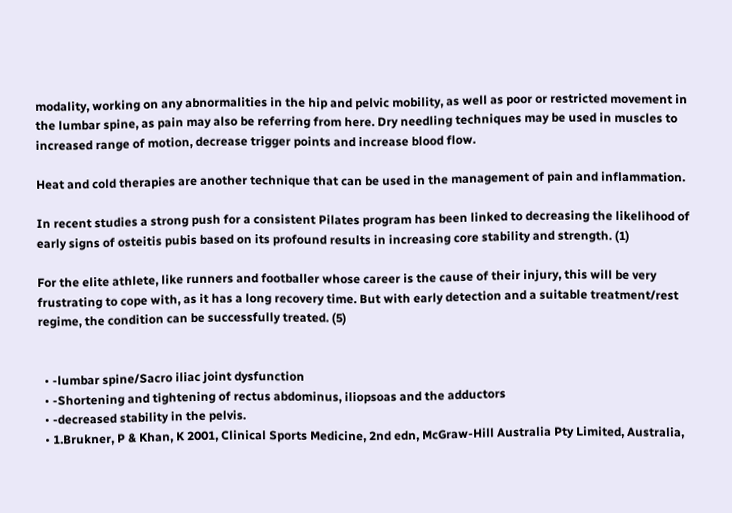modality, working on any abnormalities in the hip and pelvic mobility, as well as poor or restricted movement in the lumbar spine, as pain may also be referring from here. Dry needling techniques may be used in muscles to increased range of motion, decrease trigger points and increase blood flow.

Heat and cold therapies are another technique that can be used in the management of pain and inflammation.

In recent studies a strong push for a consistent Pilates program has been linked to decreasing the likelihood of early signs of osteitis pubis based on its profound results in increasing core stability and strength. (1)

For the elite athlete, like runners and footballer whose career is the cause of their injury, this will be very frustrating to cope with, as it has a long recovery time. But with early detection and a suitable treatment/rest regime, the condition can be successfully treated. (5)


  • -lumbar spine/Sacro iliac joint dysfunction
  • -Shortening and tightening of rectus abdominus, iliopsoas and the adductors
  • -decreased stability in the pelvis.
  • 1.Brukner, P & Khan, K 2001, Clinical Sports Medicine, 2nd edn, McGraw-Hill Australia Pty Limited, Australia,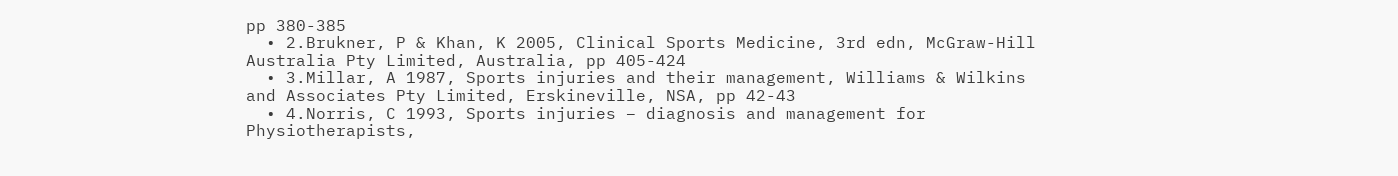pp 380-385
  • 2.Brukner, P & Khan, K 2005, Clinical Sports Medicine, 3rd edn, McGraw-Hill Australia Pty Limited, Australia, pp 405-424
  • 3.Millar, A 1987, Sports injuries and their management, Williams & Wilkins and Associates Pty Limited, Erskineville, NSA, pp 42-43
  • 4.Norris, C 1993, Sports injuries – diagnosis and management for Physiotherapists,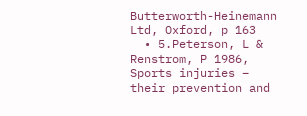Butterworth-Heinemann Ltd, Oxford, p 163
  • 5.Peterson, L & Renstrom, P 1986, Sports injuries – their prevention and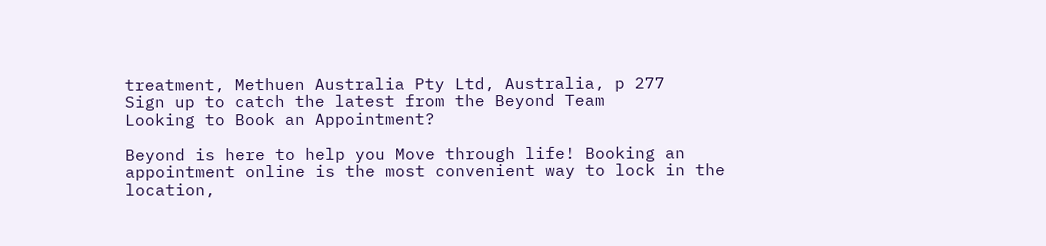treatment, Methuen Australia Pty Ltd, Australia, p 277
Sign up to catch the latest from the Beyond Team
Looking to Book an Appointment?

Beyond is here to help you Move through life! Booking an appointment online is the most convenient way to lock in the location,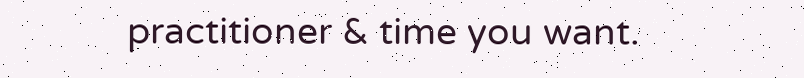practitioner & time you want.